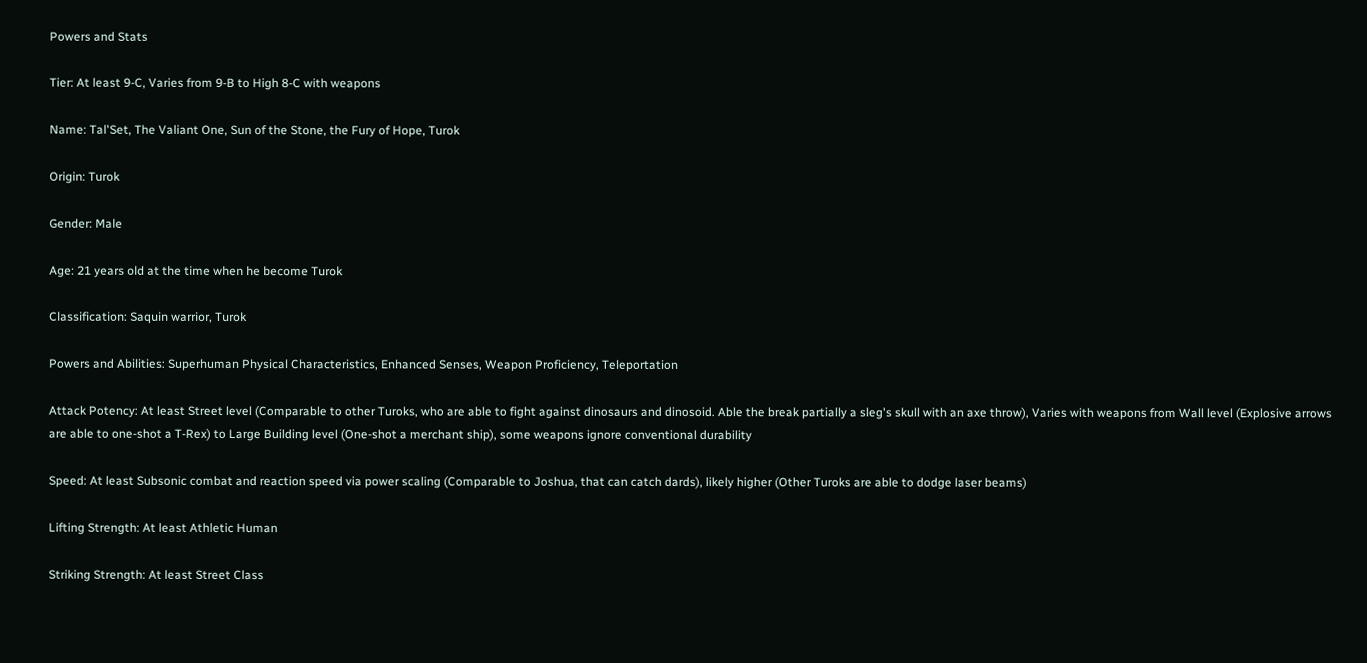Powers and Stats

Tier: At least 9-C, Varies from 9-B to High 8-C with weapons

Name: Tal'Set, The Valiant One, Sun of the Stone, the Fury of Hope, Turok

Origin: Turok

Gender: Male

Age: 21 years old at the time when he become Turok

Classification: Saquin warrior, Turok

Powers and Abilities: Superhuman Physical Characteristics, Enhanced Senses, Weapon Proficiency, Teleportation

Attack Potency: At least Street level (Comparable to other Turoks, who are able to fight against dinosaurs and dinosoid. Able the break partially a sleg's skull with an axe throw), Varies with weapons from Wall level (Explosive arrows are able to one-shot a T-Rex) to Large Building level (One-shot a merchant ship), some weapons ignore conventional durability

Speed: At least Subsonic combat and reaction speed via power scaling (Comparable to Joshua, that can catch dards), likely higher (Other Turoks are able to dodge laser beams)

Lifting Strength: At least Athletic Human

Striking Strength: At least Street Class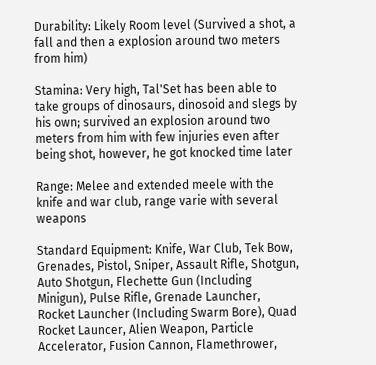Durability: Likely Room level (Survived a shot, a fall and then a explosion around two meters from him)

Stamina: Very high, Tal'Set has been able to take groups of dinosaurs, dinosoid and slegs by his own; survived an explosion around two meters from him with few injuries even after being shot, however, he got knocked time later

Range: Melee and extended meele with the knife and war club, range varie with several weapons

Standard Equipment: Knife, War Club, Tek Bow, Grenades, Pistol, Sniper, Assault Rifle, Shotgun, Auto Shotgun, Flechette Gun (Including Minigun), Pulse Rifle, Grenade Launcher, Rocket Launcher (Including Swarm Bore), Quad Rocket Launcer, Alien Weapon, Particle Accelerator, Fusion Cannon, Flamethrower,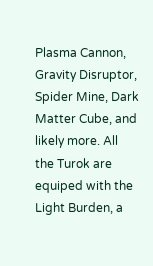Plasma Cannon, Gravity Disruptor, Spider Mine, Dark Matter Cube, and likely more. All the Turok are equiped with the Light Burden, a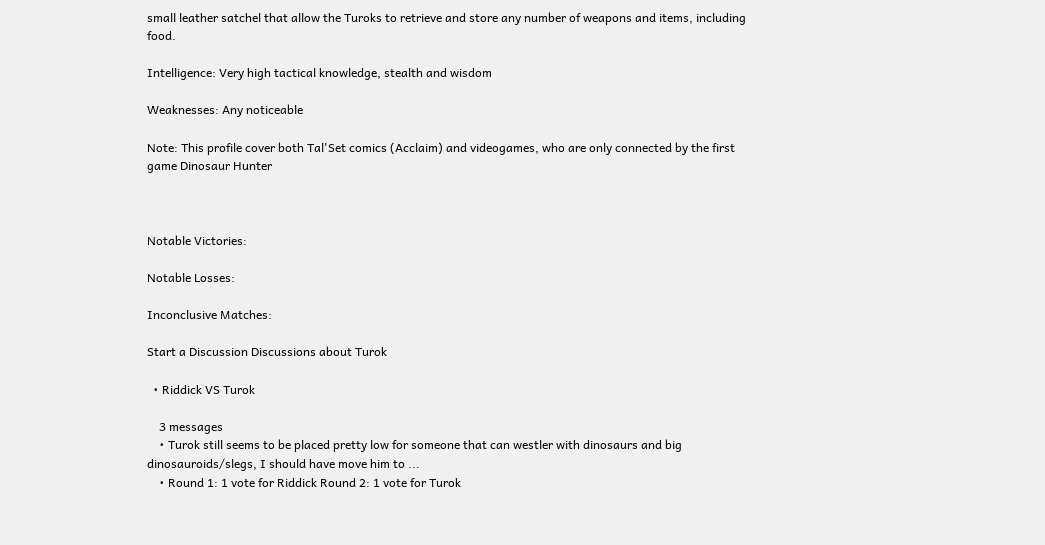small leather satchel that allow the Turoks to retrieve and store any number of weapons and items, including food.

Intelligence: Very high tactical knowledge, stealth and wisdom

Weaknesses: Any noticeable

Note: This profile cover both Tal'Set comics (Acclaim) and videogames, who are only connected by the first game Dinosaur Hunter



Notable Victories:

Notable Losses:

Inconclusive Matches:

Start a Discussion Discussions about Turok

  • Riddick VS Turok

    3 messages
    • Turok still seems to be placed pretty low for someone that can westler with dinosaurs and big dinosauroids/slegs, I should have move him to ...
    • Round 1: 1 vote for Riddick Round 2: 1 vote for Turok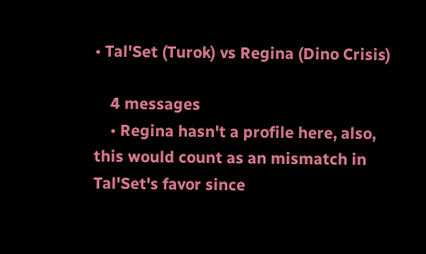• Tal'Set (Turok) vs Regina (Dino Crisis)

    4 messages
    • Regina hasn't a profile here, also, this would count as an mismatch in Tal'Set's favor since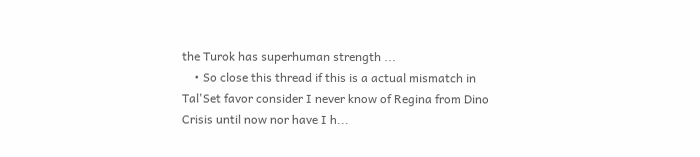the Turok has superhuman strength ...
    • So close this thread if this is a actual mismatch in Tal'Set favor consider I never know of Regina from Dino Crisis until now nor have I h...